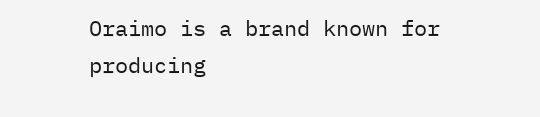Oraimo is a brand known for producing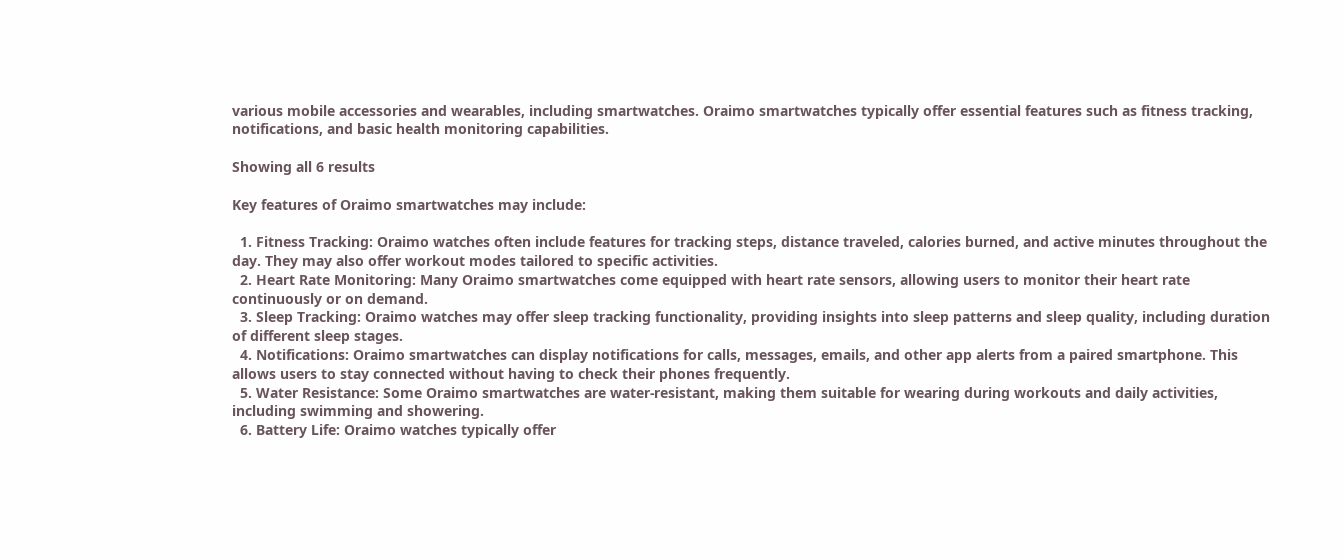various mobile accessories and wearables, including smartwatches. Oraimo smartwatches typically offer essential features such as fitness tracking, notifications, and basic health monitoring capabilities.

Showing all 6 results

Key features of Oraimo smartwatches may include:

  1. Fitness Tracking: Oraimo watches often include features for tracking steps, distance traveled, calories burned, and active minutes throughout the day. They may also offer workout modes tailored to specific activities.
  2. Heart Rate Monitoring: Many Oraimo smartwatches come equipped with heart rate sensors, allowing users to monitor their heart rate continuously or on demand.
  3. Sleep Tracking: Oraimo watches may offer sleep tracking functionality, providing insights into sleep patterns and sleep quality, including duration of different sleep stages.
  4. Notifications: Oraimo smartwatches can display notifications for calls, messages, emails, and other app alerts from a paired smartphone. This allows users to stay connected without having to check their phones frequently.
  5. Water Resistance: Some Oraimo smartwatches are water-resistant, making them suitable for wearing during workouts and daily activities, including swimming and showering.
  6. Battery Life: Oraimo watches typically offer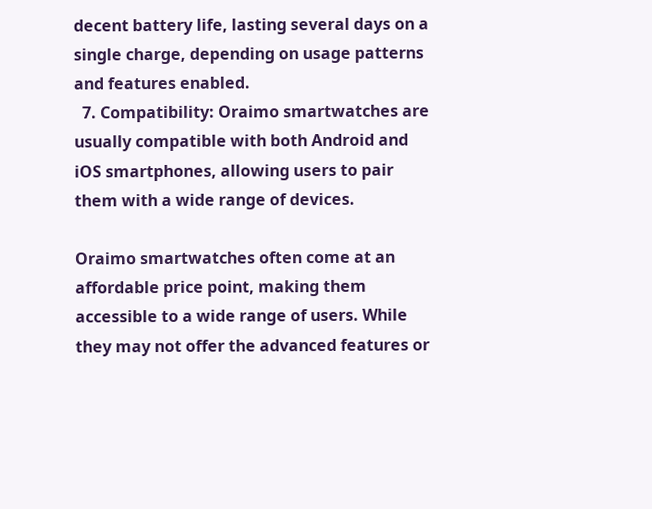decent battery life, lasting several days on a single charge, depending on usage patterns and features enabled.
  7. Compatibility: Oraimo smartwatches are usually compatible with both Android and iOS smartphones, allowing users to pair them with a wide range of devices.

Oraimo smartwatches often come at an affordable price point, making them accessible to a wide range of users. While they may not offer the advanced features or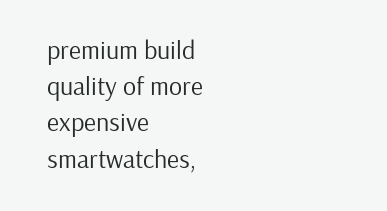premium build quality of more expensive smartwatches,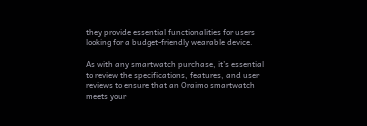they provide essential functionalities for users looking for a budget-friendly wearable device.

As with any smartwatch purchase, it’s essential to review the specifications, features, and user reviews to ensure that an Oraimo smartwatch meets your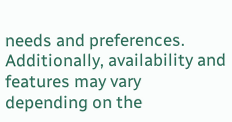needs and preferences. Additionally, availability and features may vary depending on the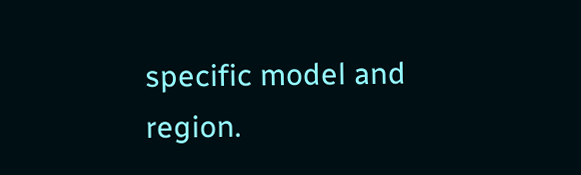specific model and region.